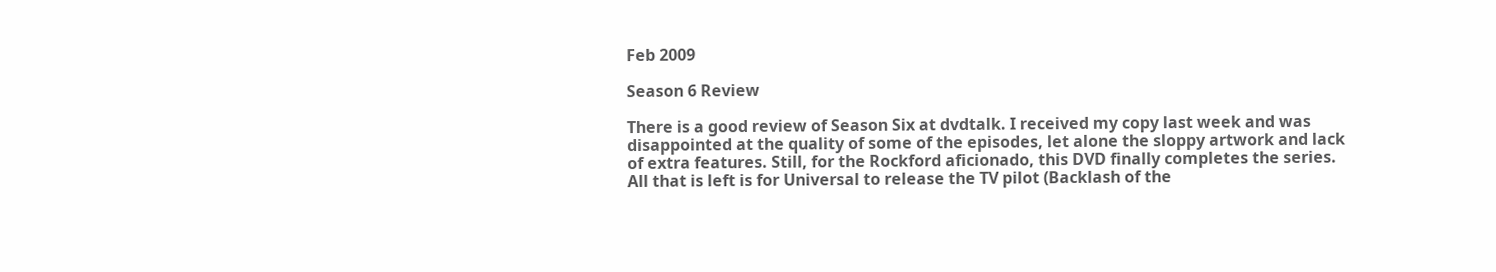Feb 2009

Season 6 Review

There is a good review of Season Six at dvdtalk. I received my copy last week and was disappointed at the quality of some of the episodes, let alone the sloppy artwork and lack of extra features. Still, for the Rockford aficionado, this DVD finally completes the series. All that is left is for Universal to release the TV pilot (Backlash of the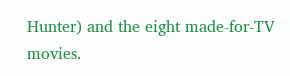Hunter) and the eight made-for-TV movies.